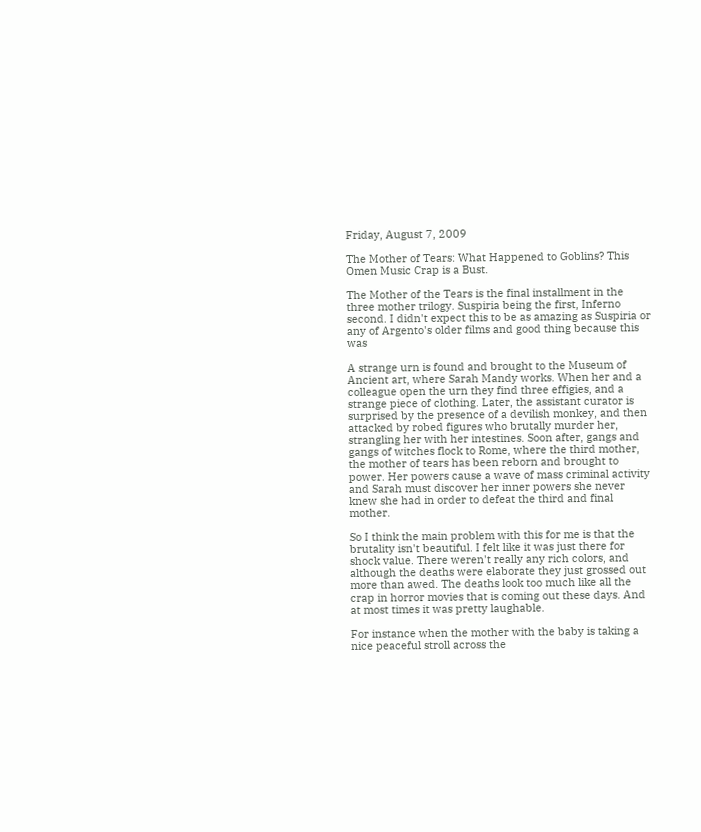Friday, August 7, 2009

The Mother of Tears: What Happened to Goblins? This Omen Music Crap is a Bust.

The Mother of the Tears is the final installment in the three mother trilogy. Suspiria being the first, Inferno second. I didn't expect this to be as amazing as Suspiria or any of Argento's older films and good thing because this was

A strange urn is found and brought to the Museum of Ancient art, where Sarah Mandy works. When her and a colleague open the urn they find three effigies, and a strange piece of clothing. Later, the assistant curator is surprised by the presence of a devilish monkey, and then attacked by robed figures who brutally murder her, strangling her with her intestines. Soon after, gangs and gangs of witches flock to Rome, where the third mother, the mother of tears has been reborn and brought to power. Her powers cause a wave of mass criminal activity and Sarah must discover her inner powers she never knew she had in order to defeat the third and final mother.

So I think the main problem with this for me is that the brutality isn't beautiful. I felt like it was just there for shock value. There weren't really any rich colors, and although the deaths were elaborate they just grossed out more than awed. The deaths look too much like all the crap in horror movies that is coming out these days. And at most times it was pretty laughable.

For instance when the mother with the baby is taking a nice peaceful stroll across the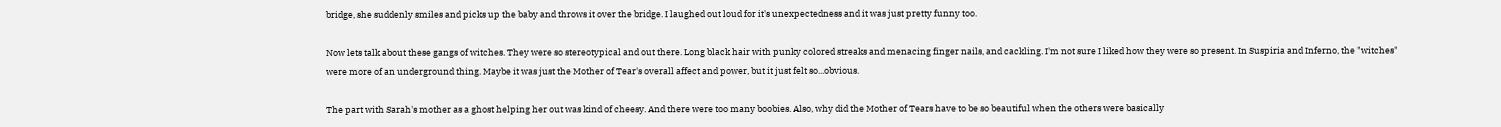bridge, she suddenly smiles and picks up the baby and throws it over the bridge. I laughed out loud for it's unexpectedness and it was just pretty funny too.

Now lets talk about these gangs of witches. They were so stereotypical and out there. Long black hair with punky colored streaks and menacing finger nails, and cackling. I'm not sure I liked how they were so present. In Suspiria and Inferno, the "witches" were more of an underground thing. Maybe it was just the Mother of Tear's overall affect and power, but it just felt so...obvious.

The part with Sarah's mother as a ghost helping her out was kind of cheesy. And there were too many boobies. Also, why did the Mother of Tears have to be so beautiful when the others were basically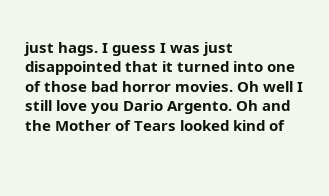just hags. I guess I was just disappointed that it turned into one of those bad horror movies. Oh well I still love you Dario Argento. Oh and the Mother of Tears looked kind of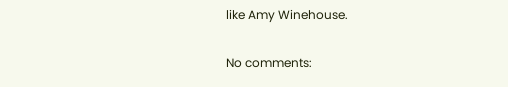like Amy Winehouse.

No comments: